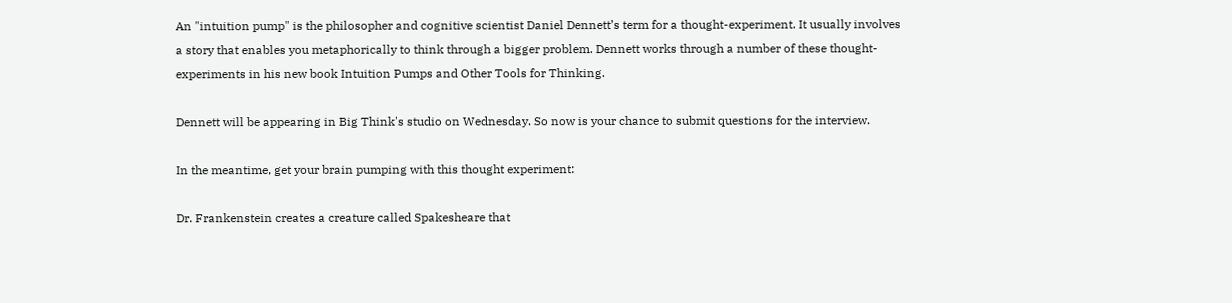An "intuition pump" is the philosopher and cognitive scientist Daniel Dennett’s term for a thought-experiment. It usually involves a story that enables you metaphorically to think through a bigger problem. Dennett works through a number of these thought-experiments in his new book Intuition Pumps and Other Tools for Thinking.

Dennett will be appearing in Big Think's studio on Wednesday. So now is your chance to submit questions for the interview.

In the meantime, get your brain pumping with this thought experiment:

Dr. Frankenstein creates a creature called Spakesheare that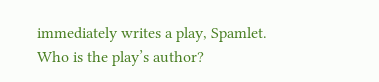immediately writes a play, Spamlet. Who is the play’s author?